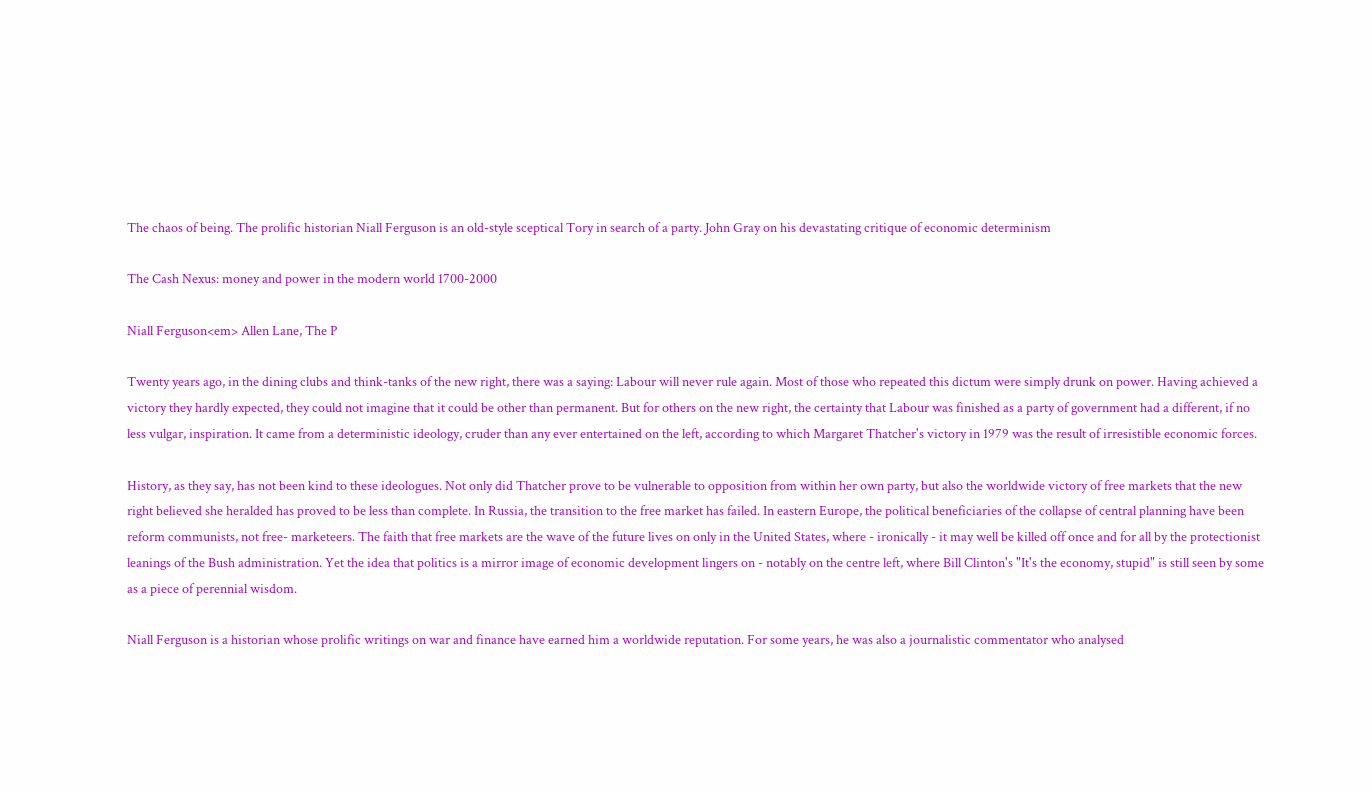The chaos of being. The prolific historian Niall Ferguson is an old-style sceptical Tory in search of a party. John Gray on his devastating critique of economic determinism

The Cash Nexus: money and power in the modern world 1700-2000

Niall Ferguson<em> Allen Lane, The P

Twenty years ago, in the dining clubs and think-tanks of the new right, there was a saying: Labour will never rule again. Most of those who repeated this dictum were simply drunk on power. Having achieved a victory they hardly expected, they could not imagine that it could be other than permanent. But for others on the new right, the certainty that Labour was finished as a party of government had a different, if no less vulgar, inspiration. It came from a deterministic ideology, cruder than any ever entertained on the left, according to which Margaret Thatcher's victory in 1979 was the result of irresistible economic forces.

History, as they say, has not been kind to these ideologues. Not only did Thatcher prove to be vulnerable to opposition from within her own party, but also the worldwide victory of free markets that the new right believed she heralded has proved to be less than complete. In Russia, the transition to the free market has failed. In eastern Europe, the political beneficiaries of the collapse of central planning have been reform communists, not free- marketeers. The faith that free markets are the wave of the future lives on only in the United States, where - ironically - it may well be killed off once and for all by the protectionist leanings of the Bush administration. Yet the idea that politics is a mirror image of economic development lingers on - notably on the centre left, where Bill Clinton's "It's the economy, stupid" is still seen by some as a piece of perennial wisdom.

Niall Ferguson is a historian whose prolific writings on war and finance have earned him a worldwide reputation. For some years, he was also a journalistic commentator who analysed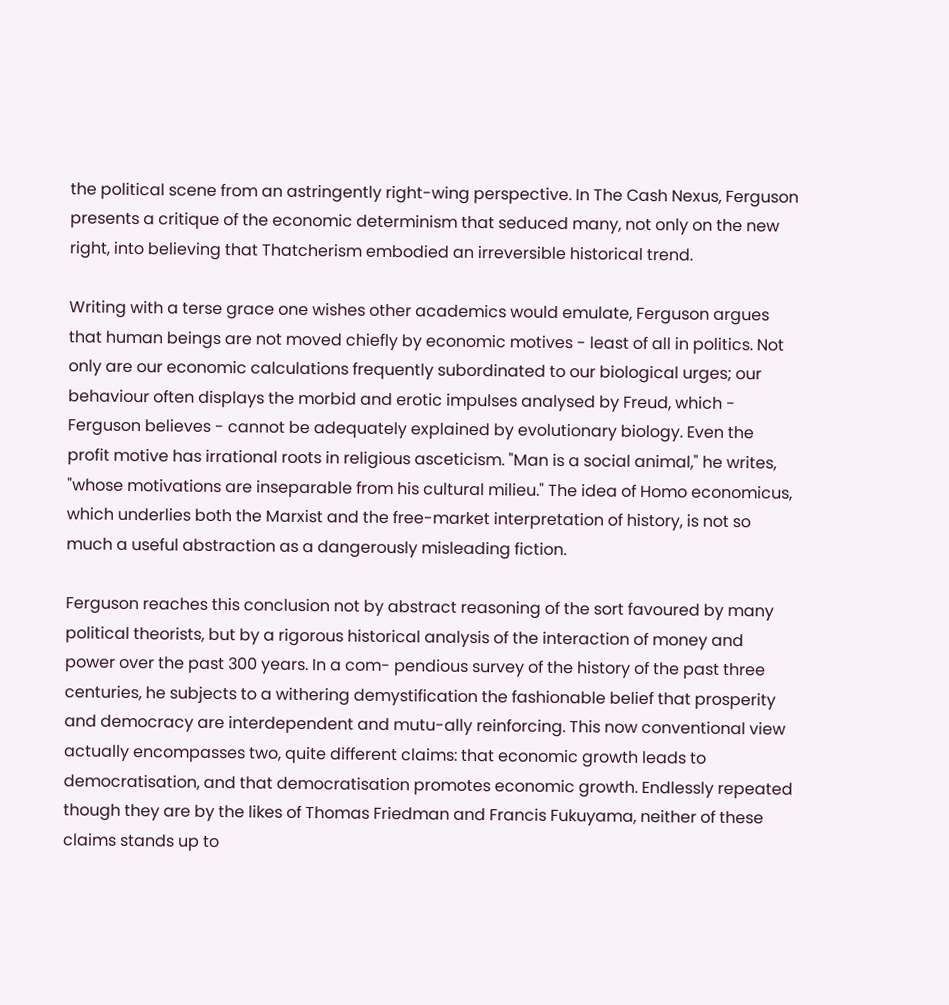the political scene from an astringently right-wing perspective. In The Cash Nexus, Ferguson presents a critique of the economic determinism that seduced many, not only on the new right, into believing that Thatcherism embodied an irreversible historical trend.

Writing with a terse grace one wishes other academics would emulate, Ferguson argues that human beings are not moved chiefly by economic motives - least of all in politics. Not only are our economic calculations frequently subordinated to our biological urges; our behaviour often displays the morbid and erotic impulses analysed by Freud, which - Ferguson believes - cannot be adequately explained by evolutionary biology. Even the profit motive has irrational roots in religious asceticism. "Man is a social animal," he writes, "whose motivations are inseparable from his cultural milieu." The idea of Homo economicus, which underlies both the Marxist and the free-market interpretation of history, is not so much a useful abstraction as a dangerously misleading fiction.

Ferguson reaches this conclusion not by abstract reasoning of the sort favoured by many political theorists, but by a rigorous historical analysis of the interaction of money and power over the past 300 years. In a com- pendious survey of the history of the past three centuries, he subjects to a withering demystification the fashionable belief that prosperity and democracy are interdependent and mutu-ally reinforcing. This now conventional view actually encompasses two, quite different claims: that economic growth leads to democratisation, and that democratisation promotes economic growth. Endlessly repeated though they are by the likes of Thomas Friedman and Francis Fukuyama, neither of these claims stands up to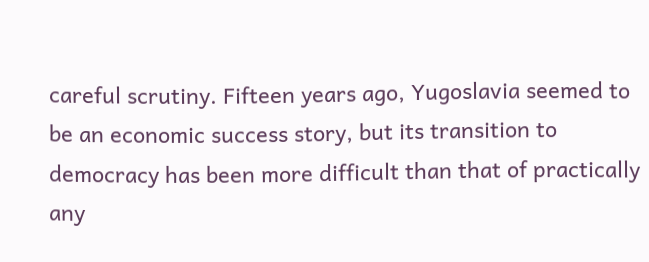careful scrutiny. Fifteen years ago, Yugoslavia seemed to be an economic success story, but its transition to democracy has been more difficult than that of practically any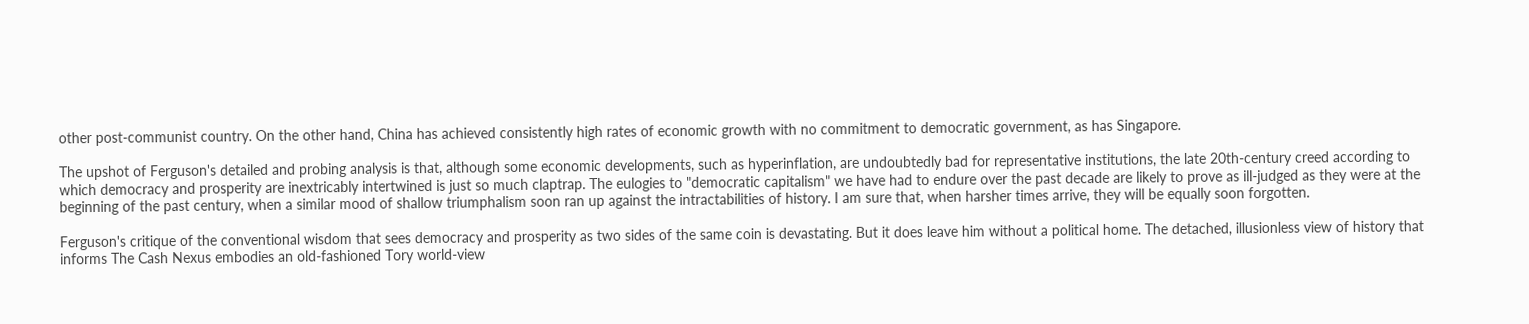other post-communist country. On the other hand, China has achieved consistently high rates of economic growth with no commitment to democratic government, as has Singapore.

The upshot of Ferguson's detailed and probing analysis is that, although some economic developments, such as hyperinflation, are undoubtedly bad for representative institutions, the late 20th-century creed according to which democracy and prosperity are inextricably intertwined is just so much claptrap. The eulogies to "democratic capitalism" we have had to endure over the past decade are likely to prove as ill-judged as they were at the beginning of the past century, when a similar mood of shallow triumphalism soon ran up against the intractabilities of history. I am sure that, when harsher times arrive, they will be equally soon forgotten.

Ferguson's critique of the conventional wisdom that sees democracy and prosperity as two sides of the same coin is devastating. But it does leave him without a political home. The detached, illusionless view of history that informs The Cash Nexus embodies an old-fashioned Tory world-view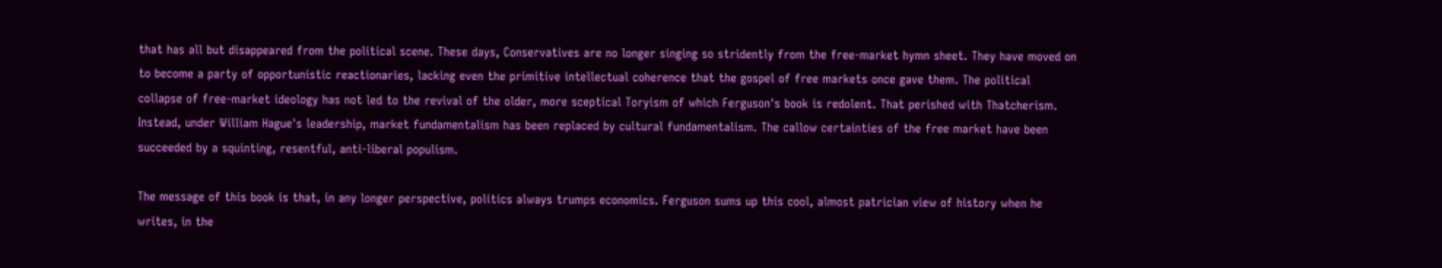that has all but disappeared from the political scene. These days, Conservatives are no longer singing so stridently from the free-market hymn sheet. They have moved on to become a party of opportunistic reactionaries, lacking even the primitive intellectual coherence that the gospel of free markets once gave them. The political collapse of free-market ideology has not led to the revival of the older, more sceptical Toryism of which Ferguson's book is redolent. That perished with Thatcherism. Instead, under William Hague's leadership, market fundamentalism has been replaced by cultural fundamentalism. The callow certainties of the free market have been succeeded by a squinting, resentful, anti-liberal populism.

The message of this book is that, in any longer perspective, politics always trumps economics. Ferguson sums up this cool, almost patrician view of history when he writes, in the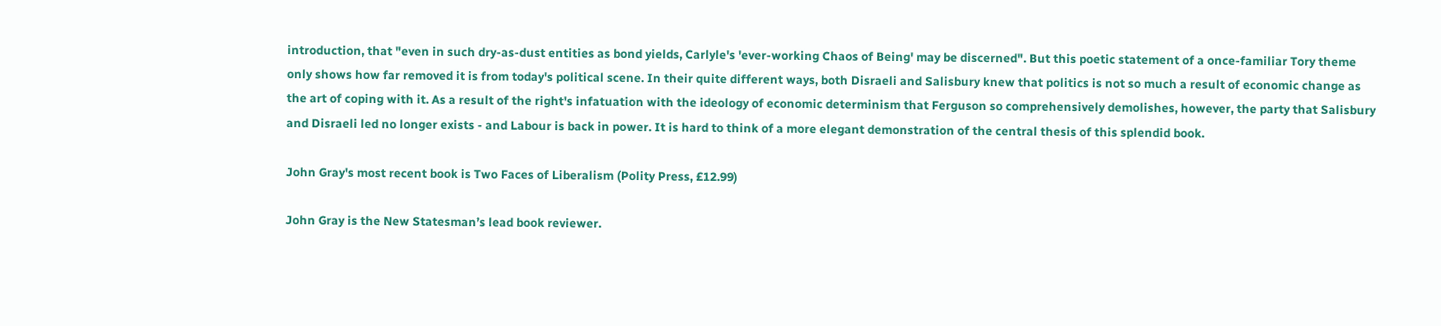introduction, that "even in such dry-as-dust entities as bond yields, Carlyle's 'ever-working Chaos of Being' may be discerned". But this poetic statement of a once-familiar Tory theme only shows how far removed it is from today's political scene. In their quite different ways, both Disraeli and Salisbury knew that politics is not so much a result of economic change as the art of coping with it. As a result of the right's infatuation with the ideology of economic determinism that Ferguson so comprehensively demolishes, however, the party that Salisbury and Disraeli led no longer exists - and Labour is back in power. It is hard to think of a more elegant demonstration of the central thesis of this splendid book.

John Gray's most recent book is Two Faces of Liberalism (Polity Press, £12.99)

John Gray is the New Statesman’s lead book reviewer.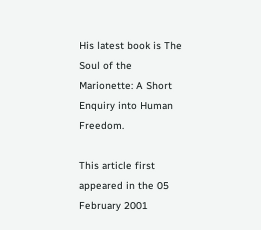His latest book is The Soul of the Marionette: A Short Enquiry into Human Freedom.

This article first appeared in the 05 February 2001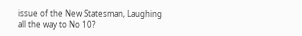issue of the New Statesman, Laughing all the way to No 10?